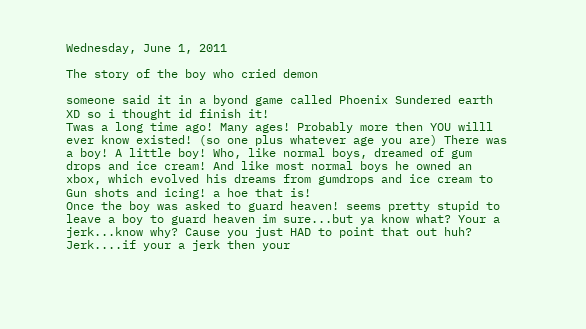Wednesday, June 1, 2011

The story of the boy who cried demon

someone said it in a byond game called Phoenix Sundered earth XD so i thought id finish it!
Twas a long time ago! Many ages! Probably more then YOU willl ever know existed! (so one plus whatever age you are) There was a boy! A little boy! Who, like normal boys, dreamed of gum drops and ice cream! And like most normal boys he owned an xbox, which evolved his dreams from gumdrops and ice cream to Gun shots and icing! a hoe that is!
Once the boy was asked to guard heaven! seems pretty stupid to leave a boy to guard heaven im sure...but ya know what? Your a jerk...know why? Cause you just HAD to point that out huh? Jerk....if your a jerk then your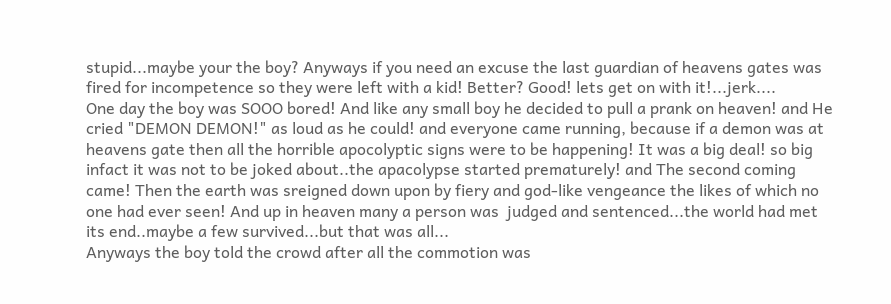stupid...maybe your the boy? Anyways if you need an excuse the last guardian of heavens gates was fired for incompetence so they were left with a kid! Better? Good! lets get on with it!...jerk....
One day the boy was SOOO bored! And like any small boy he decided to pull a prank on heaven! and He cried "DEMON DEMON!" as loud as he could! and everyone came running, because if a demon was at heavens gate then all the horrible apocolyptic signs were to be happening! It was a big deal! so big infact it was not to be joked about..the apacolypse started prematurely! and The second coming came! Then the earth was sreigned down upon by fiery and god-like vengeance the likes of which no one had ever seen! And up in heaven many a person was  judged and sentenced...the world had met its end..maybe a few survived...but that was all...
Anyways the boy told the crowd after all the commotion was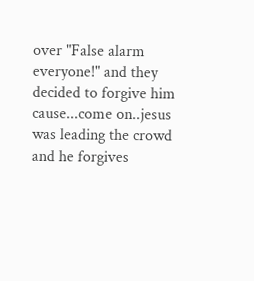over "False alarm everyone!" and they decided to forgive him cause...come on..jesus was leading the crowd and he forgives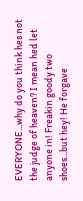EVERYONE...why do you think hes not the judge of heaven? I mean hed let anyone in! Freakin goody two shoes...but hey! He forgave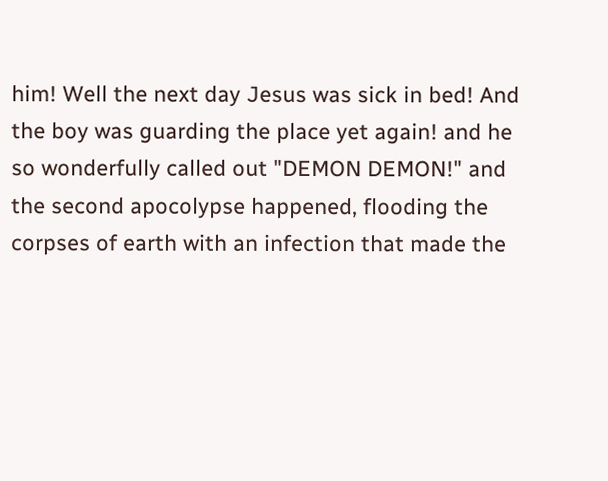him! Well the next day Jesus was sick in bed! And the boy was guarding the place yet again! and he so wonderfully called out "DEMON DEMON!" and the second apocolypse happened, flooding the corpses of earth with an infection that made the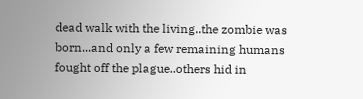dead walk with the living..the zombie was born...and only a few remaining humans fought off the plague..others hid in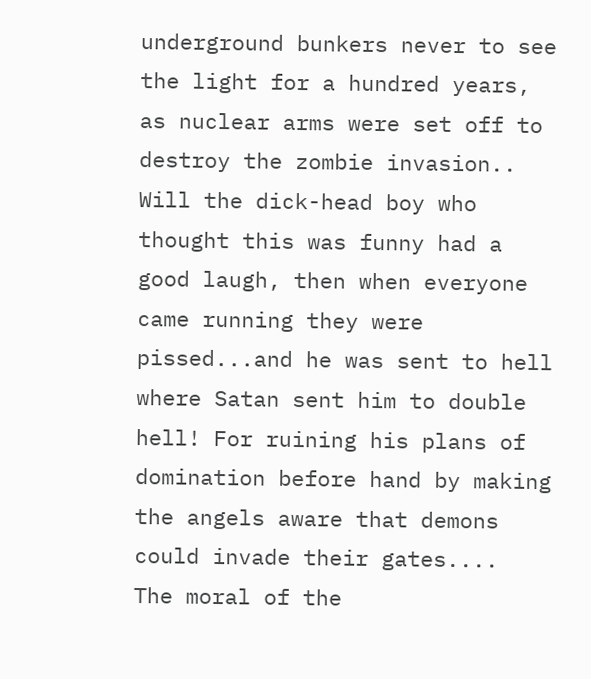underground bunkers never to see the light for a hundred years, as nuclear arms were set off to destroy the zombie invasion..
Will the dick-head boy who thought this was funny had a good laugh, then when everyone came running they were pissed...and he was sent to hell where Satan sent him to double hell! For ruining his plans of domination before hand by making the angels aware that demons could invade their gates....
The moral of the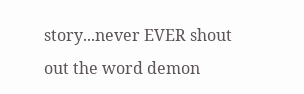story...never EVER shout out the word demon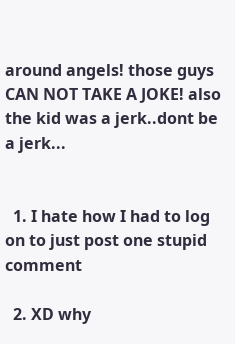around angels! those guys CAN NOT TAKE A JOKE! also the kid was a jerk..dont be a jerk...


  1. I hate how I had to log on to just post one stupid comment

  2. XD why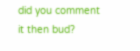did you comment it then bud?